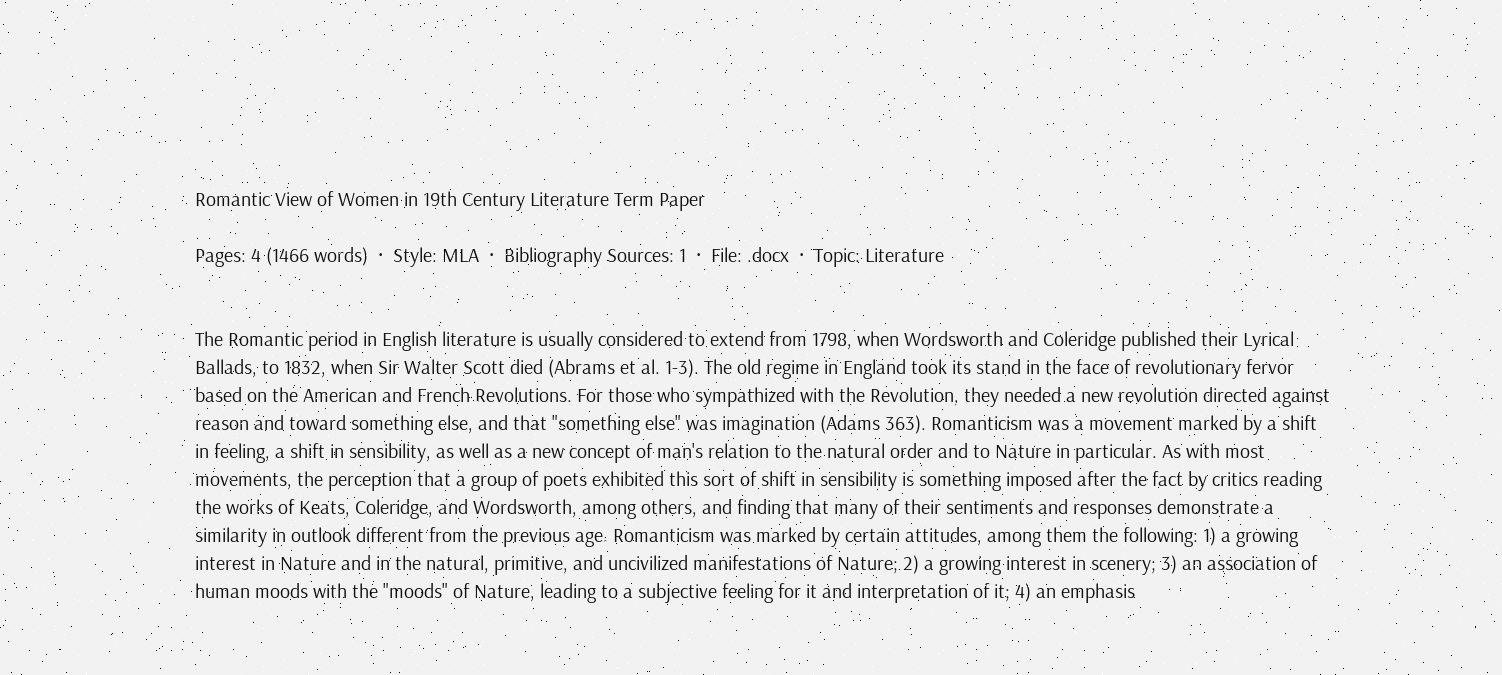Romantic View of Women in 19th Century Literature Term Paper

Pages: 4 (1466 words)  ·  Style: MLA  ·  Bibliography Sources: 1  ·  File: .docx  ·  Topic: Literature


The Romantic period in English literature is usually considered to extend from 1798, when Wordsworth and Coleridge published their Lyrical Ballads, to 1832, when Sir Walter Scott died (Abrams et al. 1-3). The old regime in England took its stand in the face of revolutionary fervor based on the American and French Revolutions. For those who sympathized with the Revolution, they needed a new revolution directed against reason and toward something else, and that "something else" was imagination (Adams 363). Romanticism was a movement marked by a shift in feeling, a shift in sensibility, as well as a new concept of man's relation to the natural order and to Nature in particular. As with most movements, the perception that a group of poets exhibited this sort of shift in sensibility is something imposed after the fact by critics reading the works of Keats, Coleridge, and Wordsworth, among others, and finding that many of their sentiments and responses demonstrate a similarity in outlook different from the previous age. Romanticism was marked by certain attitudes, among them the following: 1) a growing interest in Nature and in the natural, primitive, and uncivilized manifestations of Nature; 2) a growing interest in scenery; 3) an association of human moods with the "moods" of Nature, leading to a subjective feeling for it and interpretation of it; 4) an emphasis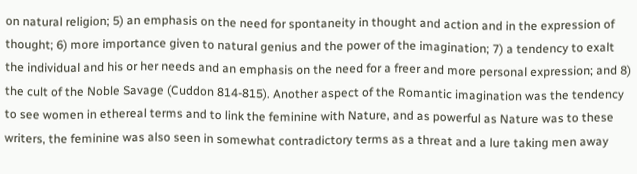on natural religion; 5) an emphasis on the need for spontaneity in thought and action and in the expression of thought; 6) more importance given to natural genius and the power of the imagination; 7) a tendency to exalt the individual and his or her needs and an emphasis on the need for a freer and more personal expression; and 8) the cult of the Noble Savage (Cuddon 814-815). Another aspect of the Romantic imagination was the tendency to see women in ethereal terms and to link the feminine with Nature, and as powerful as Nature was to these writers, the feminine was also seen in somewhat contradictory terms as a threat and a lure taking men away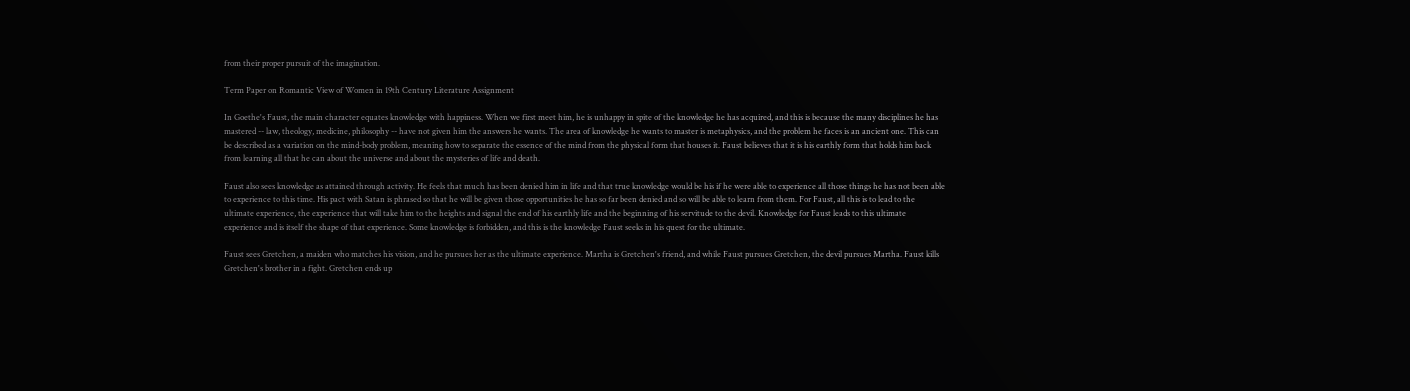from their proper pursuit of the imagination.

Term Paper on Romantic View of Women in 19th Century Literature Assignment

In Goethe's Faust, the main character equates knowledge with happiness. When we first meet him, he is unhappy in spite of the knowledge he has acquired, and this is because the many disciplines he has mastered -- law, theology, medicine, philosophy -- have not given him the answers he wants. The area of knowledge he wants to master is metaphysics, and the problem he faces is an ancient one. This can be described as a variation on the mind-body problem, meaning how to separate the essence of the mind from the physical form that houses it. Faust believes that it is his earthly form that holds him back from learning all that he can about the universe and about the mysteries of life and death.

Faust also sees knowledge as attained through activity. He feels that much has been denied him in life and that true knowledge would be his if he were able to experience all those things he has not been able to experience to this time. His pact with Satan is phrased so that he will be given those opportunities he has so far been denied and so will be able to learn from them. For Faust, all this is to lead to the ultimate experience, the experience that will take him to the heights and signal the end of his earthly life and the beginning of his servitude to the devil. Knowledge for Faust leads to this ultimate experience and is itself the shape of that experience. Some knowledge is forbidden, and this is the knowledge Faust seeks in his quest for the ultimate.

Faust sees Gretchen, a maiden who matches his vision, and he pursues her as the ultimate experience. Martha is Gretchen's friend, and while Faust pursues Gretchen, the devil pursues Martha. Faust kills Gretchen's brother in a fight. Gretchen ends up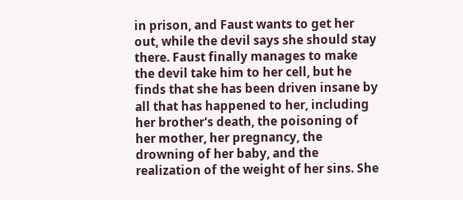in prison, and Faust wants to get her out, while the devil says she should stay there. Faust finally manages to make the devil take him to her cell, but he finds that she has been driven insane by all that has happened to her, including her brother's death, the poisoning of her mother, her pregnancy, the drowning of her baby, and the realization of the weight of her sins. She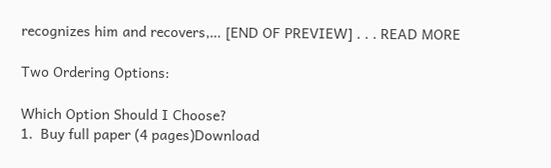recognizes him and recovers,… [END OF PREVIEW] . . . READ MORE

Two Ordering Options:

Which Option Should I Choose?
1.  Buy full paper (4 pages)Download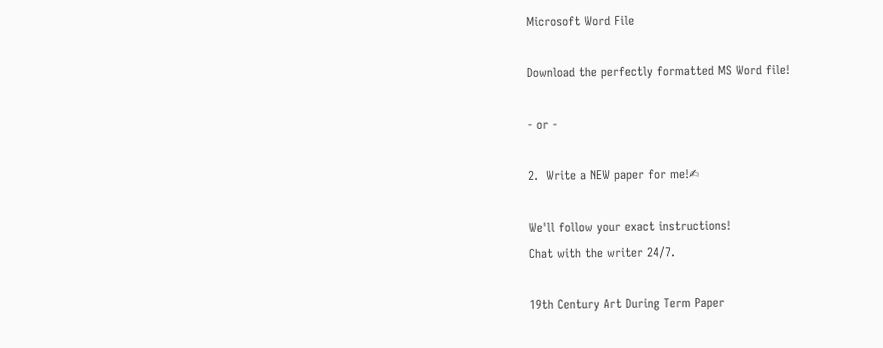Microsoft Word File

Download the perfectly formatted MS Word file!

- or -

2.  Write a NEW paper for me!✍

We'll follow your exact instructions!
Chat with the writer 24/7.

19th Century Art During Term Paper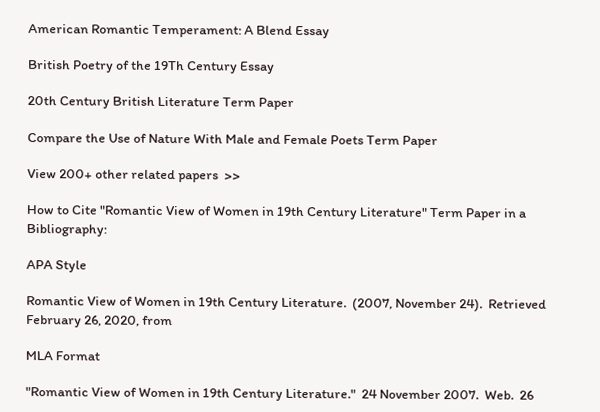American Romantic Temperament: A Blend Essay

British Poetry of the 19Th Century Essay

20th Century British Literature Term Paper

Compare the Use of Nature With Male and Female Poets Term Paper

View 200+ other related papers  >>

How to Cite "Romantic View of Women in 19th Century Literature" Term Paper in a Bibliography:

APA Style

Romantic View of Women in 19th Century Literature.  (2007, November 24).  Retrieved February 26, 2020, from

MLA Format

"Romantic View of Women in 19th Century Literature."  24 November 2007.  Web.  26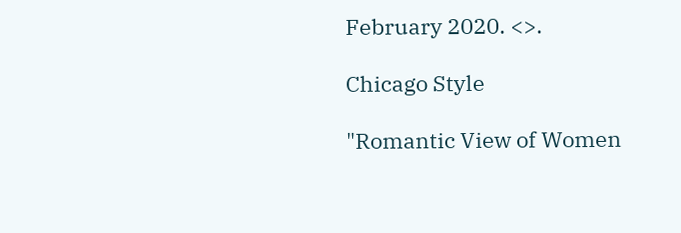February 2020. <>.

Chicago Style

"Romantic View of Women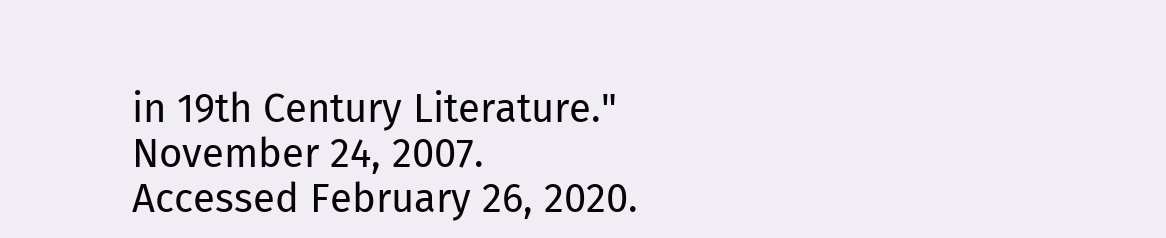in 19th Century Literature."  November 24, 2007.  Accessed February 26, 2020.